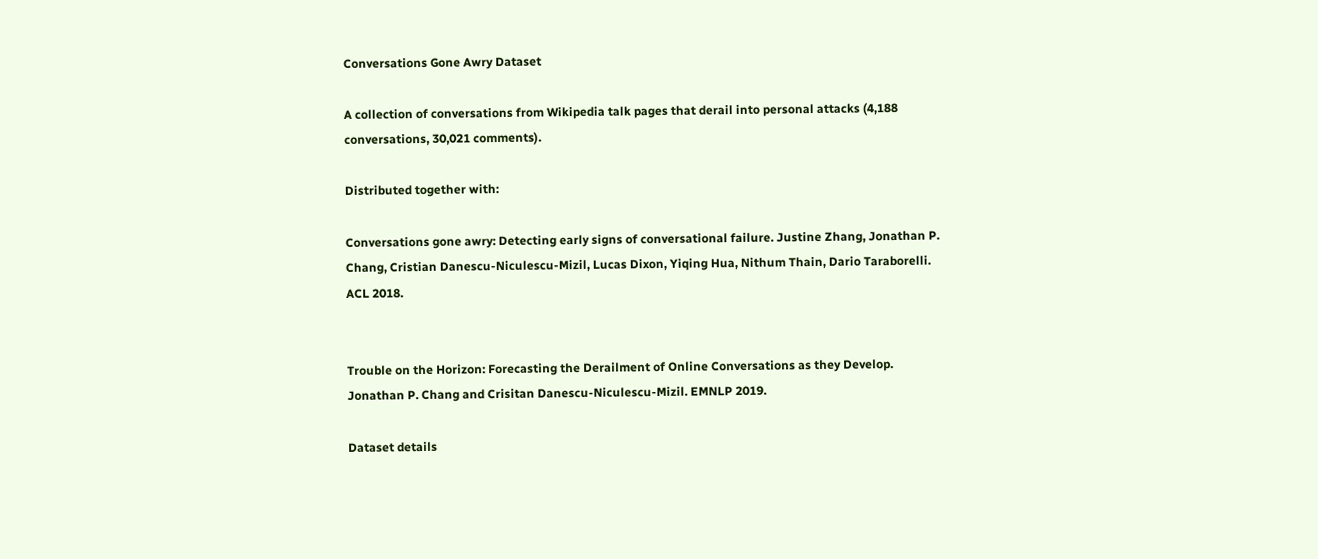Conversations Gone Awry Dataset

A collection of conversations from Wikipedia talk pages that derail into personal attacks (4,188 conversations, 30,021 comments).

Distributed together with:

Conversations gone awry: Detecting early signs of conversational failure. Justine Zhang, Jonathan P. Chang, Cristian Danescu-Niculescu-Mizil, Lucas Dixon, Yiqing Hua, Nithum Thain, Dario Taraborelli. ACL 2018.


Trouble on the Horizon: Forecasting the Derailment of Online Conversations as they Develop. Jonathan P. Chang and Crisitan Danescu-Niculescu-Mizil. EMNLP 2019.

Dataset details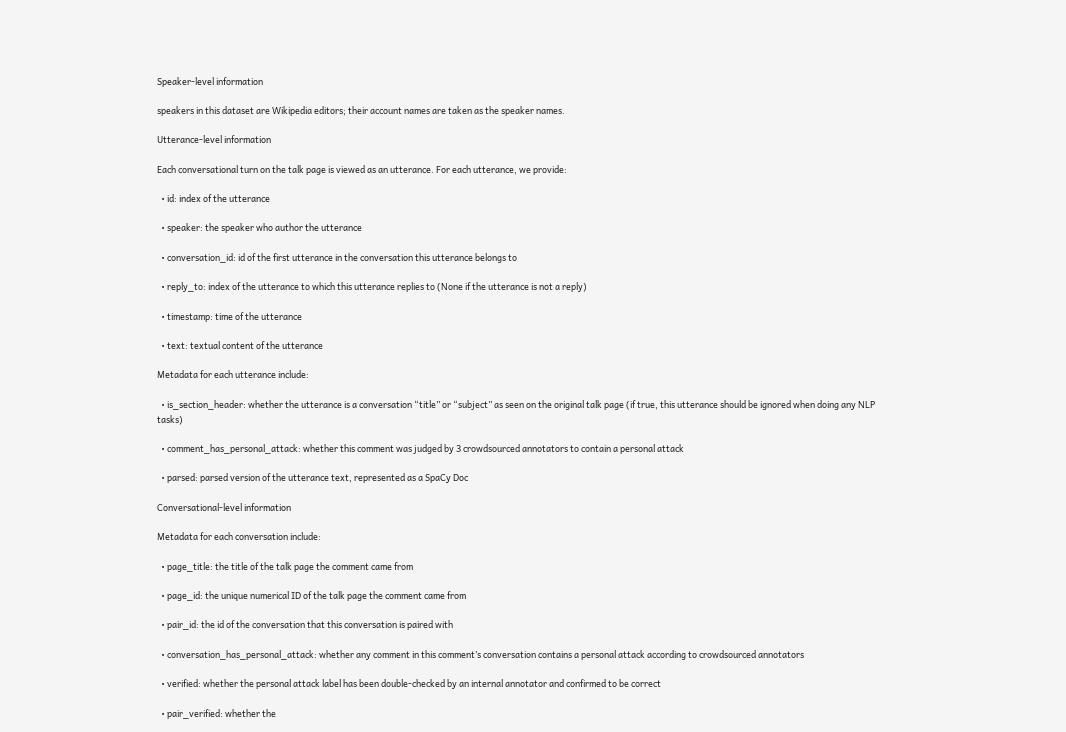Speaker-level information

speakers in this dataset are Wikipedia editors; their account names are taken as the speaker names.

Utterance-level information

Each conversational turn on the talk page is viewed as an utterance. For each utterance, we provide:

  • id: index of the utterance

  • speaker: the speaker who author the utterance

  • conversation_id: id of the first utterance in the conversation this utterance belongs to

  • reply_to: index of the utterance to which this utterance replies to (None if the utterance is not a reply)

  • timestamp: time of the utterance

  • text: textual content of the utterance

Metadata for each utterance include:

  • is_section_header: whether the utterance is a conversation “title” or “subject” as seen on the original talk page (if true, this utterance should be ignored when doing any NLP tasks)

  • comment_has_personal_attack: whether this comment was judged by 3 crowdsourced annotators to contain a personal attack

  • parsed: parsed version of the utterance text, represented as a SpaCy Doc

Conversational-level information

Metadata for each conversation include:

  • page_title: the title of the talk page the comment came from

  • page_id: the unique numerical ID of the talk page the comment came from

  • pair_id: the id of the conversation that this conversation is paired with

  • conversation_has_personal_attack: whether any comment in this comment’s conversation contains a personal attack according to crowdsourced annotators

  • verified: whether the personal attack label has been double-checked by an internal annotator and confirmed to be correct

  • pair_verified: whether the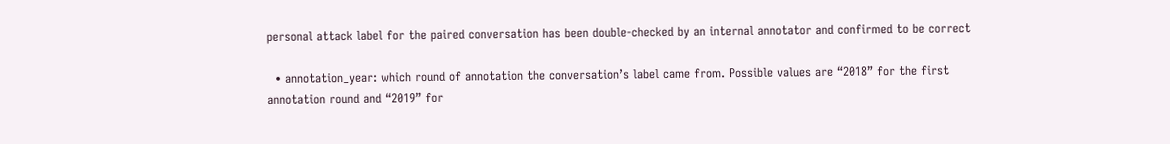personal attack label for the paired conversation has been double-checked by an internal annotator and confirmed to be correct

  • annotation_year: which round of annotation the conversation’s label came from. Possible values are “2018” for the first annotation round and “2019” for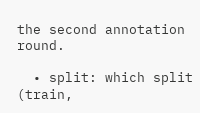the second annotation round.

  • split: which split (train,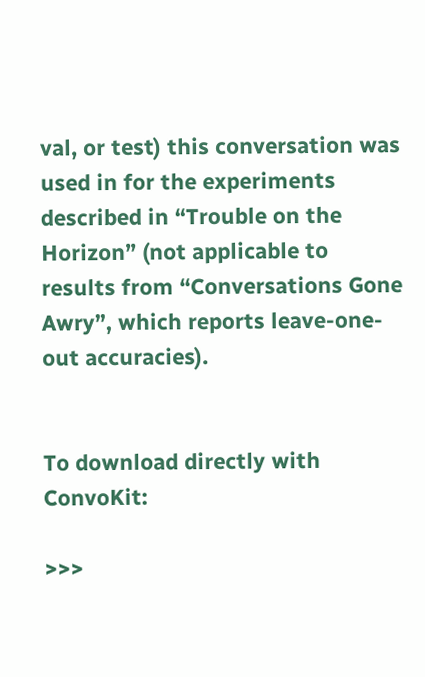val, or test) this conversation was used in for the experiments described in “Trouble on the Horizon” (not applicable to results from “Conversations Gone Awry”, which reports leave-one-out accuracies).


To download directly with ConvoKit:

>>>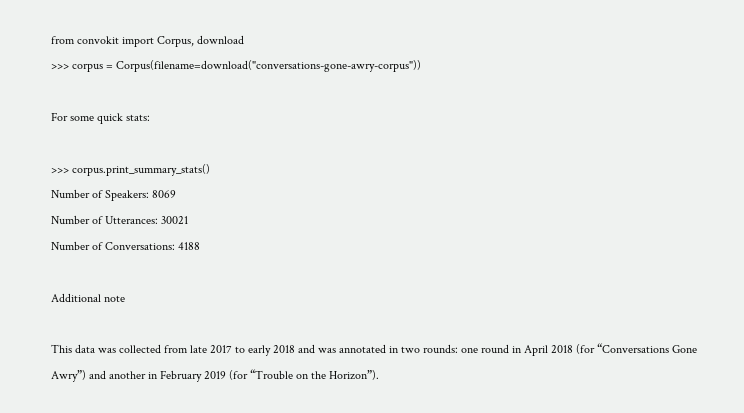from convokit import Corpus, download
>>> corpus = Corpus(filename=download("conversations-gone-awry-corpus"))

For some quick stats:

>>> corpus.print_summary_stats()
Number of Speakers: 8069
Number of Utterances: 30021
Number of Conversations: 4188

Additional note

This data was collected from late 2017 to early 2018 and was annotated in two rounds: one round in April 2018 (for “Conversations Gone Awry”) and another in February 2019 (for “Trouble on the Horizon”).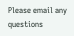Please email any questions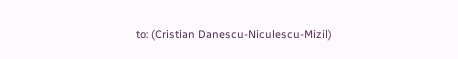to: (Cristian Danescu-Niculescu-Mizil)